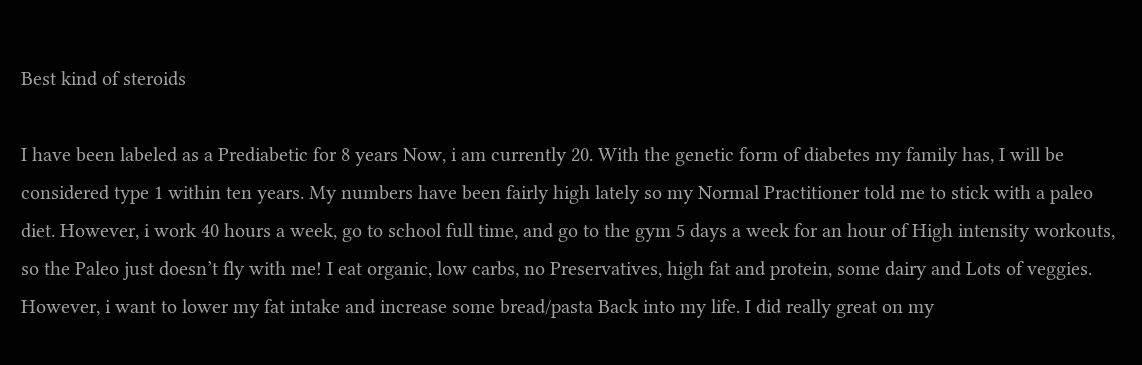Best kind of steroids

I have been labeled as a Prediabetic for 8 years Now, i am currently 20. With the genetic form of diabetes my family has, I will be considered type 1 within ten years. My numbers have been fairly high lately so my Normal Practitioner told me to stick with a paleo diet. However, i work 40 hours a week, go to school full time, and go to the gym 5 days a week for an hour of High intensity workouts, so the Paleo just doesn’t fly with me! I eat organic, low carbs, no Preservatives, high fat and protein, some dairy and Lots of veggies. However, i want to lower my fat intake and increase some bread/pasta Back into my life. I did really great on my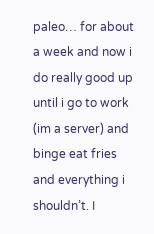paleo… for about a week and now i do really good up until i go to work (im a server) and binge eat fries and everything i shouldn’t. I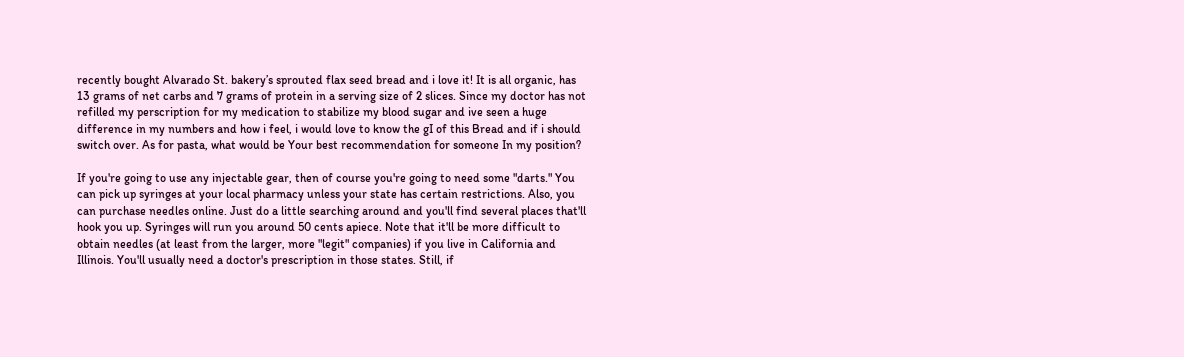recently bought Alvarado St. bakery’s sprouted flax seed bread and i love it! It is all organic, has 13 grams of net carbs and 7 grams of protein in a serving size of 2 slices. Since my doctor has not refilled my perscription for my medication to stabilize my blood sugar and ive seen a huge difference in my numbers and how i feel, i would love to know the gI of this Bread and if i should switch over. As for pasta, what would be Your best recommendation for someone In my position?

If you're going to use any injectable gear, then of course you're going to need some "darts." You can pick up syringes at your local pharmacy unless your state has certain restrictions. Also, you can purchase needles online. Just do a little searching around and you'll find several places that'll hook you up. Syringes will run you around 50 cents apiece. Note that it'll be more difficult to obtain needles (at least from the larger, more "legit" companies) if you live in California and Illinois. You'll usually need a doctor's prescription in those states. Still, if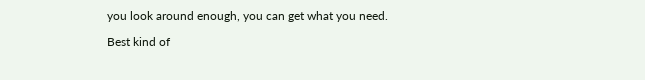you look around enough, you can get what you need.

Best kind of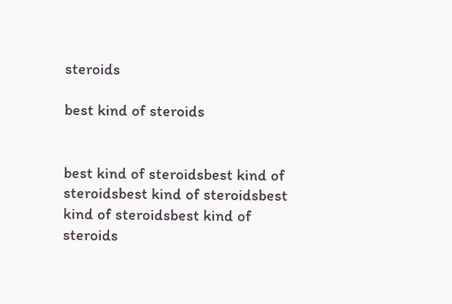steroids

best kind of steroids


best kind of steroidsbest kind of steroidsbest kind of steroidsbest kind of steroidsbest kind of steroids